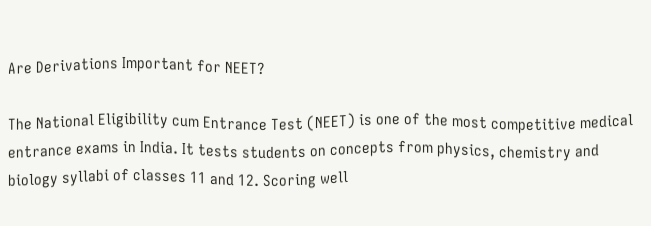Are Derivations Important for NEET?

The National Eligibility cum Entrance Test (NEET) is one of the most competitive medical entrance exams in India. It tests students on concepts from physics, chemistry and biology syllabi of classes 11 and 12. Scoring well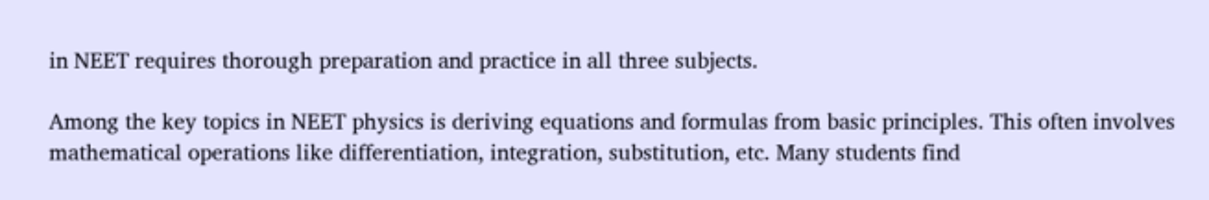in NEET requires thorough preparation and practice in all three subjects.

Among the key topics in NEET physics is deriving equations and formulas from basic principles. This often involves mathematical operations like differentiation, integration, substitution, etc. Many students find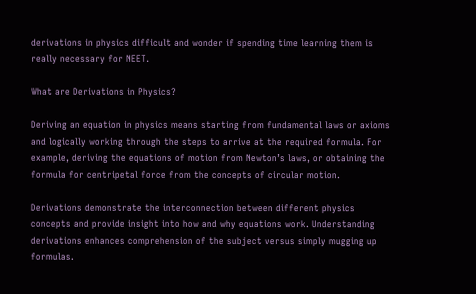derivations in physics difficult and wonder if spending time learning them is really necessary for NEET.

What are Derivations in Physics?

Deriving an equation in physics means starting from fundamental laws or axioms and logically working through the steps to arrive at the required formula. For example, deriving the equations of motion from Newton’s laws, or obtaining the formula for centripetal force from the concepts of circular motion.

Derivations demonstrate the interconnection between different physics concepts and provide insight into how and why equations work. Understanding derivations enhances comprehension of the subject versus simply mugging up formulas.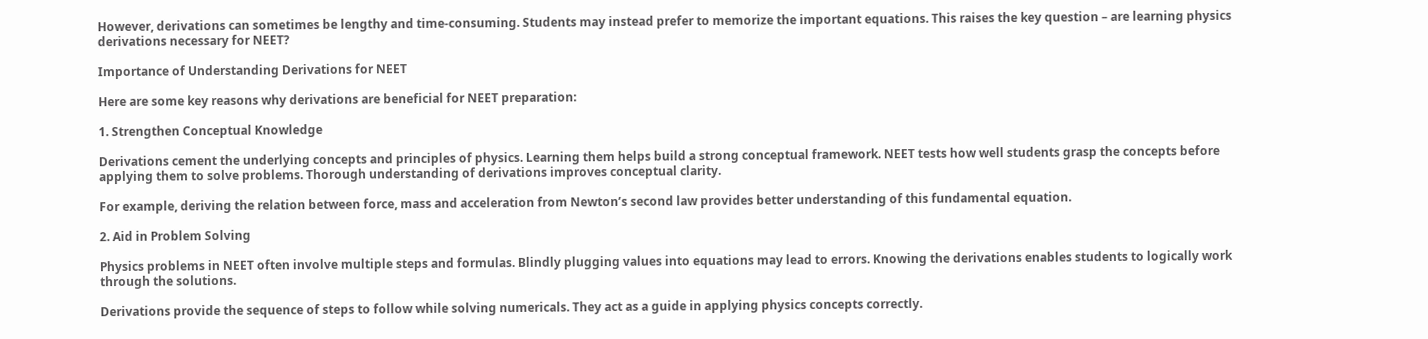However, derivations can sometimes be lengthy and time-consuming. Students may instead prefer to memorize the important equations. This raises the key question – are learning physics derivations necessary for NEET?

Importance of Understanding Derivations for NEET

Here are some key reasons why derivations are beneficial for NEET preparation:

1. Strengthen Conceptual Knowledge

Derivations cement the underlying concepts and principles of physics. Learning them helps build a strong conceptual framework. NEET tests how well students grasp the concepts before applying them to solve problems. Thorough understanding of derivations improves conceptual clarity.

For example, deriving the relation between force, mass and acceleration from Newton’s second law provides better understanding of this fundamental equation.

2. Aid in Problem Solving

Physics problems in NEET often involve multiple steps and formulas. Blindly plugging values into equations may lead to errors. Knowing the derivations enables students to logically work through the solutions.

Derivations provide the sequence of steps to follow while solving numericals. They act as a guide in applying physics concepts correctly.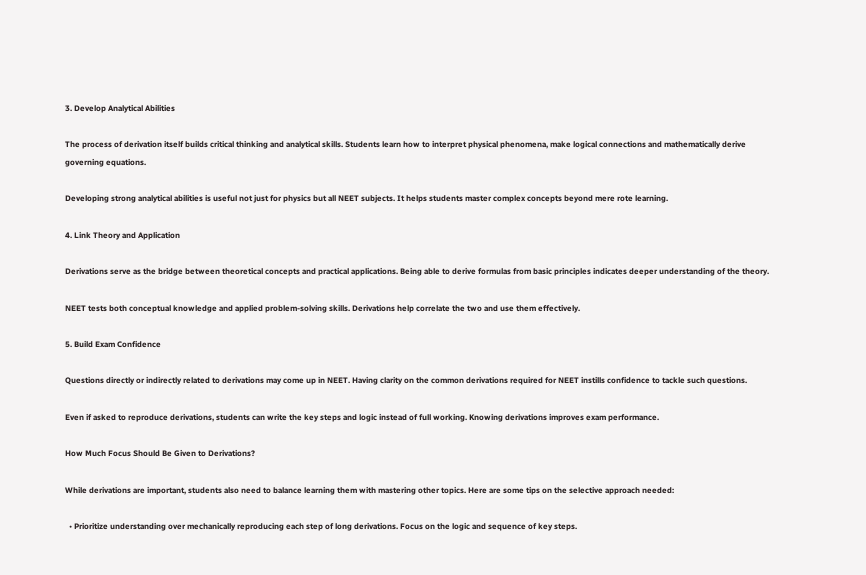3. Develop Analytical Abilities

The process of derivation itself builds critical thinking and analytical skills. Students learn how to interpret physical phenomena, make logical connections and mathematically derive governing equations.

Developing strong analytical abilities is useful not just for physics but all NEET subjects. It helps students master complex concepts beyond mere rote learning.

4. Link Theory and Application

Derivations serve as the bridge between theoretical concepts and practical applications. Being able to derive formulas from basic principles indicates deeper understanding of the theory.

NEET tests both conceptual knowledge and applied problem-solving skills. Derivations help correlate the two and use them effectively.

5. Build Exam Confidence

Questions directly or indirectly related to derivations may come up in NEET. Having clarity on the common derivations required for NEET instills confidence to tackle such questions.

Even if asked to reproduce derivations, students can write the key steps and logic instead of full working. Knowing derivations improves exam performance.

How Much Focus Should Be Given to Derivations?

While derivations are important, students also need to balance learning them with mastering other topics. Here are some tips on the selective approach needed:

  • Prioritize understanding over mechanically reproducing each step of long derivations. Focus on the logic and sequence of key steps.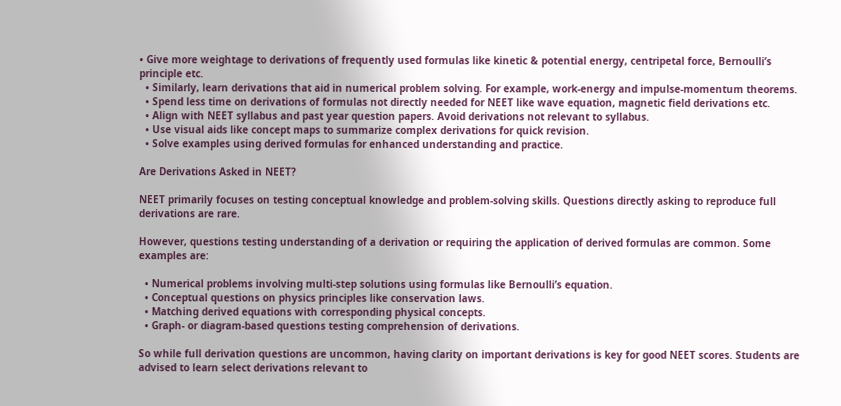• Give more weightage to derivations of frequently used formulas like kinetic & potential energy, centripetal force, Bernoulli’s principle etc.
  • Similarly, learn derivations that aid in numerical problem solving. For example, work-energy and impulse-momentum theorems.
  • Spend less time on derivations of formulas not directly needed for NEET like wave equation, magnetic field derivations etc.
  • Align with NEET syllabus and past year question papers. Avoid derivations not relevant to syllabus.
  • Use visual aids like concept maps to summarize complex derivations for quick revision.
  • Solve examples using derived formulas for enhanced understanding and practice.

Are Derivations Asked in NEET?

NEET primarily focuses on testing conceptual knowledge and problem-solving skills. Questions directly asking to reproduce full derivations are rare.

However, questions testing understanding of a derivation or requiring the application of derived formulas are common. Some examples are:

  • Numerical problems involving multi-step solutions using formulas like Bernoulli’s equation.
  • Conceptual questions on physics principles like conservation laws.
  • Matching derived equations with corresponding physical concepts.
  • Graph- or diagram-based questions testing comprehension of derivations.

So while full derivation questions are uncommon, having clarity on important derivations is key for good NEET scores. Students are advised to learn select derivations relevant to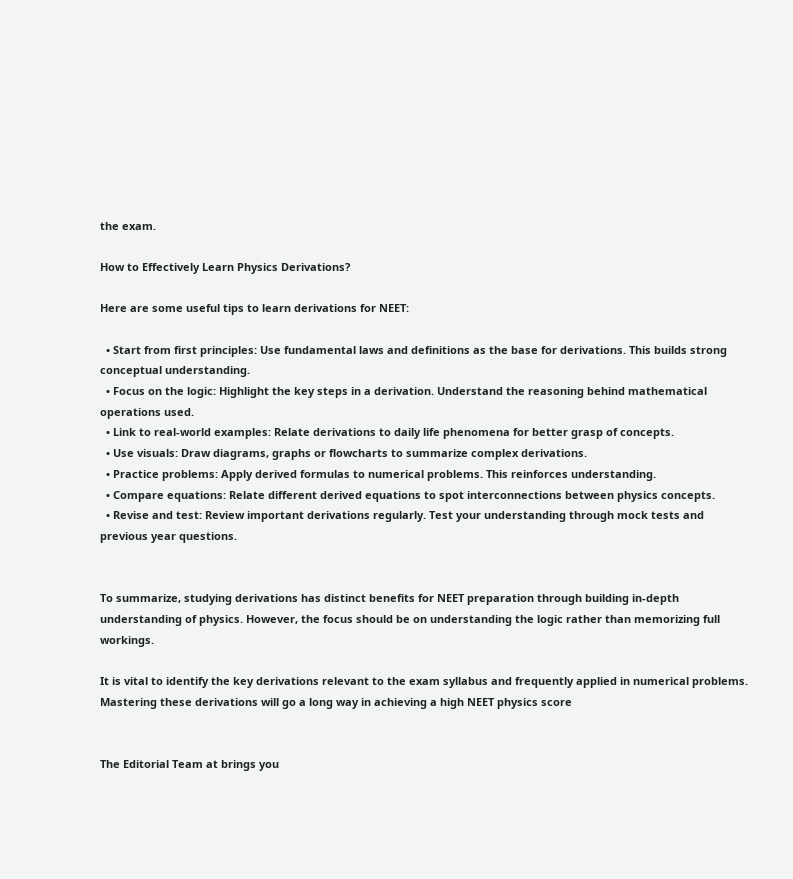the exam.

How to Effectively Learn Physics Derivations?

Here are some useful tips to learn derivations for NEET:

  • Start from first principles: Use fundamental laws and definitions as the base for derivations. This builds strong conceptual understanding.
  • Focus on the logic: Highlight the key steps in a derivation. Understand the reasoning behind mathematical operations used.
  • Link to real-world examples: Relate derivations to daily life phenomena for better grasp of concepts.
  • Use visuals: Draw diagrams, graphs or flowcharts to summarize complex derivations.
  • Practice problems: Apply derived formulas to numerical problems. This reinforces understanding.
  • Compare equations: Relate different derived equations to spot interconnections between physics concepts.
  • Revise and test: Review important derivations regularly. Test your understanding through mock tests and previous year questions.


To summarize, studying derivations has distinct benefits for NEET preparation through building in-depth understanding of physics. However, the focus should be on understanding the logic rather than memorizing full workings.

It is vital to identify the key derivations relevant to the exam syllabus and frequently applied in numerical problems. Mastering these derivations will go a long way in achieving a high NEET physics score


The Editorial Team at brings you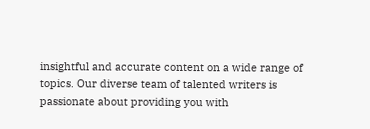insightful and accurate content on a wide range of topics. Our diverse team of talented writers is passionate about providing you with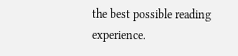the best possible reading experience.